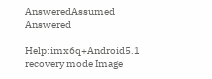AnsweredAssumed Answered

Help:imx6q+Android5.1 recovery mode Image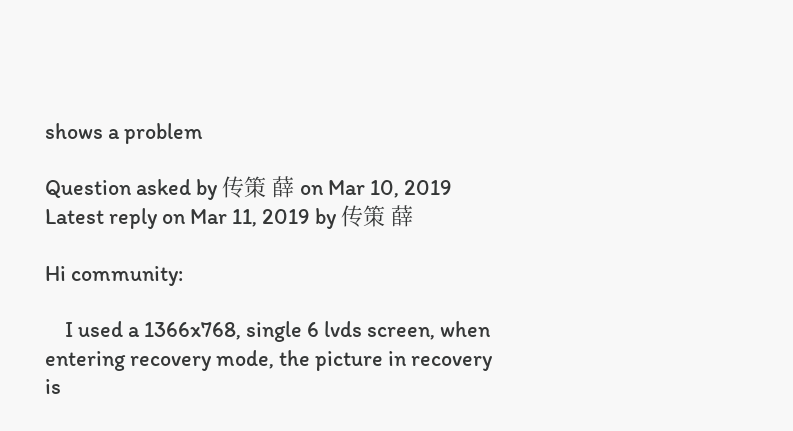shows a problem

Question asked by 传策 薛 on Mar 10, 2019
Latest reply on Mar 11, 2019 by 传策 薛

Hi community:

    I used a 1366x768, single 6 lvds screen, when entering recovery mode, the picture in recovery is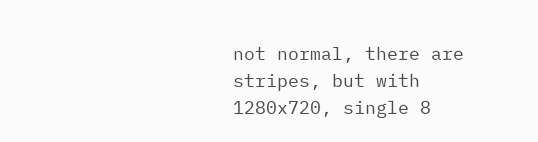not normal, there are stripes, but with 1280x720, single 8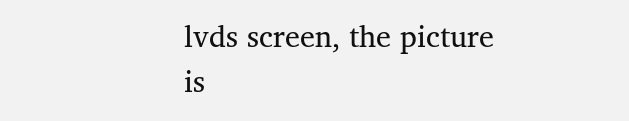lvds screen, the picture is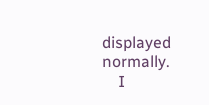displayed normally.
    I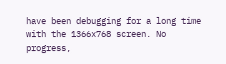have been debugging for a long time with the 1366x768 screen. No progress,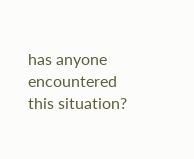has anyone encountered this situation?